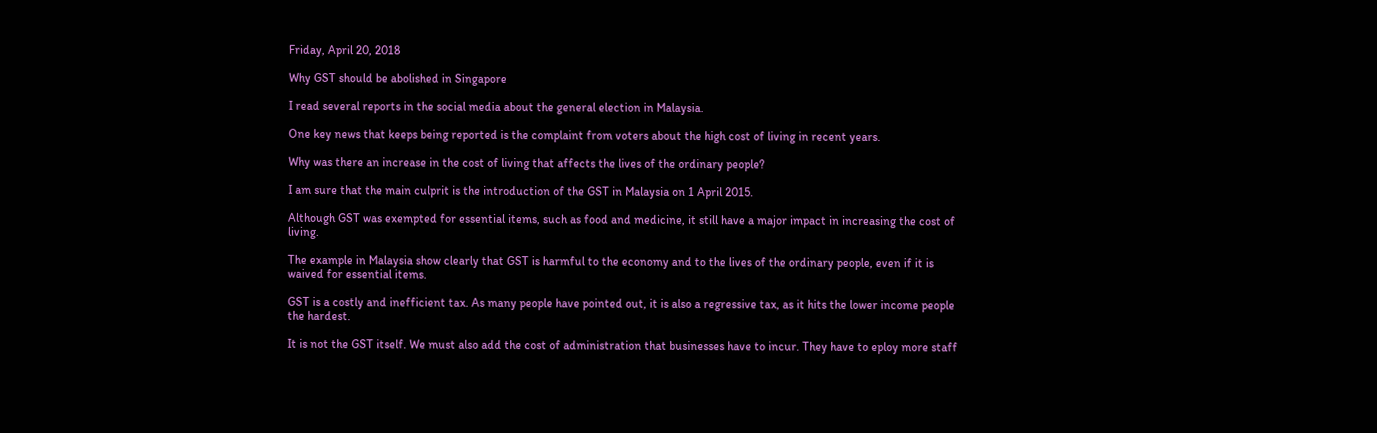Friday, April 20, 2018

Why GST should be abolished in Singapore

I read several reports in the social media about the general election in Malaysia.

One key news that keeps being reported is the complaint from voters about the high cost of living in recent years.

Why was there an increase in the cost of living that affects the lives of the ordinary people?

I am sure that the main culprit is the introduction of the GST in Malaysia on 1 April 2015.

Although GST was exempted for essential items, such as food and medicine, it still have a major impact in increasing the cost of living.

The example in Malaysia show clearly that GST is harmful to the economy and to the lives of the ordinary people, even if it is waived for essential items.

GST is a costly and inefficient tax. As many people have pointed out, it is also a regressive tax, as it hits the lower income people the hardest.

It is not the GST itself. We must also add the cost of administration that businesses have to incur. They have to eploy more staff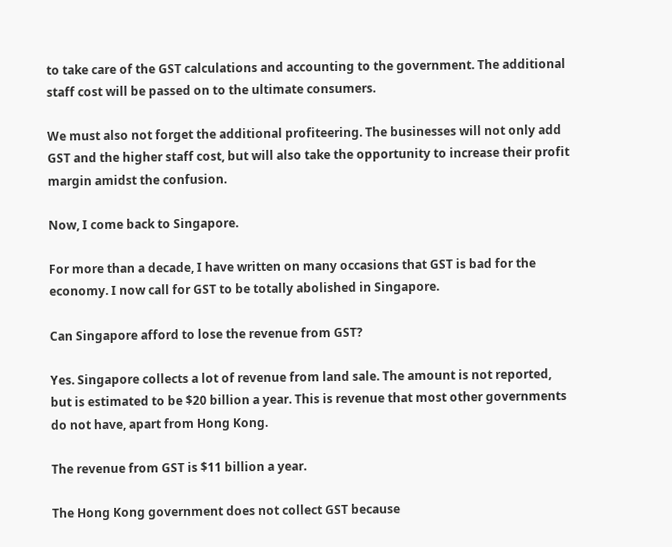to take care of the GST calculations and accounting to the government. The additional staff cost will be passed on to the ultimate consumers.

We must also not forget the additional profiteering. The businesses will not only add GST and the higher staff cost, but will also take the opportunity to increase their profit margin amidst the confusion.

Now, I come back to Singapore.

For more than a decade, I have written on many occasions that GST is bad for the economy. I now call for GST to be totally abolished in Singapore.

Can Singapore afford to lose the revenue from GST?

Yes. Singapore collects a lot of revenue from land sale. The amount is not reported, but is estimated to be $20 billion a year. This is revenue that most other governments do not have, apart from Hong Kong.

The revenue from GST is $11 billion a year.

The Hong Kong government does not collect GST because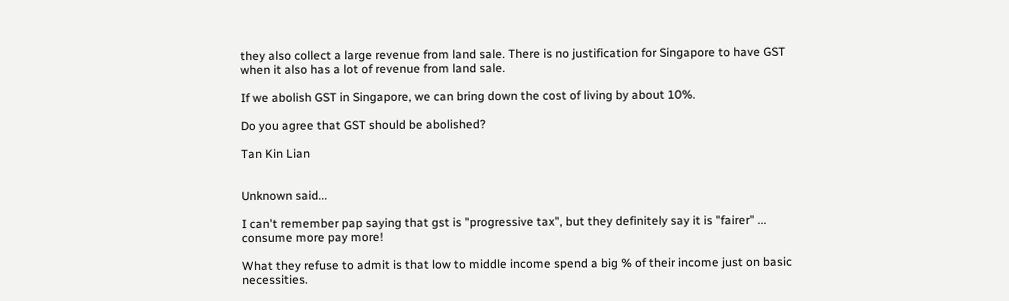they also collect a large revenue from land sale. There is no justification for Singapore to have GST when it also has a lot of revenue from land sale.

If we abolish GST in Singapore, we can bring down the cost of living by about 10%.

Do you agree that GST should be abolished?

Tan Kin Lian


Unknown said...

I can't remember pap saying that gst is "progressive tax", but they definitely say it is "fairer" ... consume more pay more!

What they refuse to admit is that low to middle income spend a big % of their income just on basic necessities.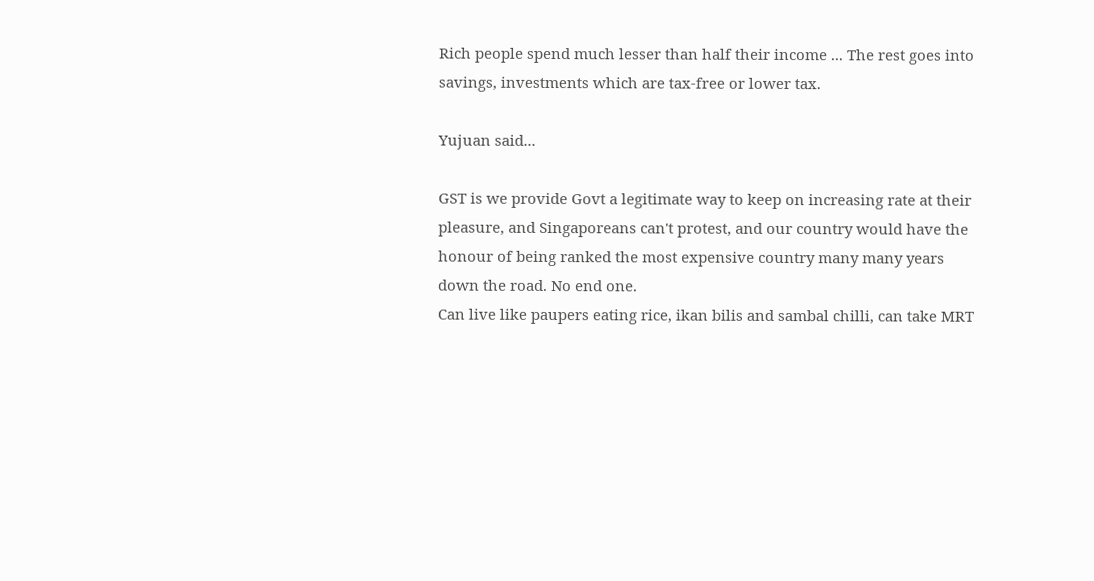Rich people spend much lesser than half their income ... The rest goes into savings, investments which are tax-free or lower tax.

Yujuan said...

GST is we provide Govt a legitimate way to keep on increasing rate at their pleasure, and Singaporeans can't protest, and our country would have the honour of being ranked the most expensive country many many years down the road. No end one.
Can live like paupers eating rice, ikan bilis and sambal chilli, can take MRT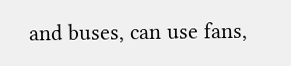and buses, can use fans,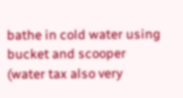bathe in cold water using bucket and scooper (water tax also very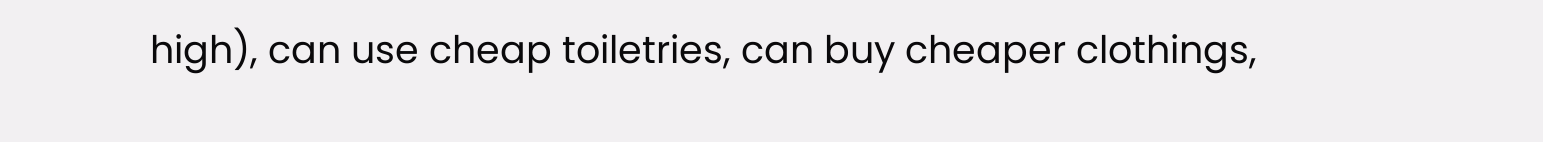high), can use cheap toiletries, can buy cheaper clothings,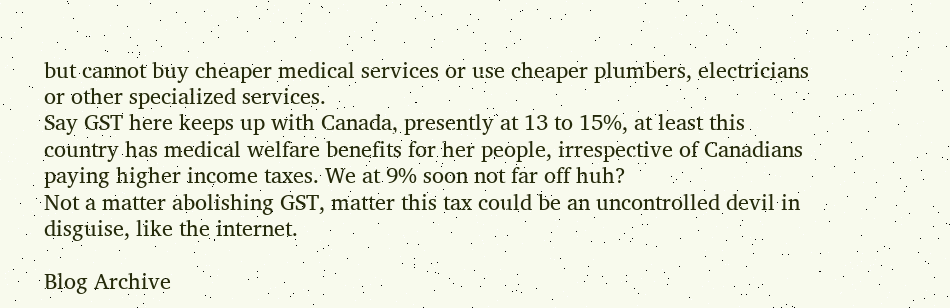but cannot buy cheaper medical services or use cheaper plumbers, electricians or other specialized services.
Say GST here keeps up with Canada, presently at 13 to 15%, at least this country has medical welfare benefits for her people, irrespective of Canadians paying higher income taxes. We at 9% soon not far off huh?
Not a matter abolishing GST, matter this tax could be an uncontrolled devil in disguise, like the internet.

Blog Archive